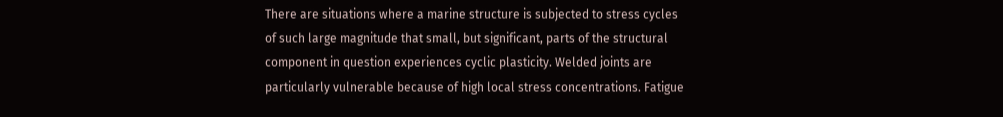There are situations where a marine structure is subjected to stress cycles of such large magnitude that small, but significant, parts of the structural component in question experiences cyclic plasticity. Welded joints are particularly vulnerable because of high local stress concentrations. Fatigue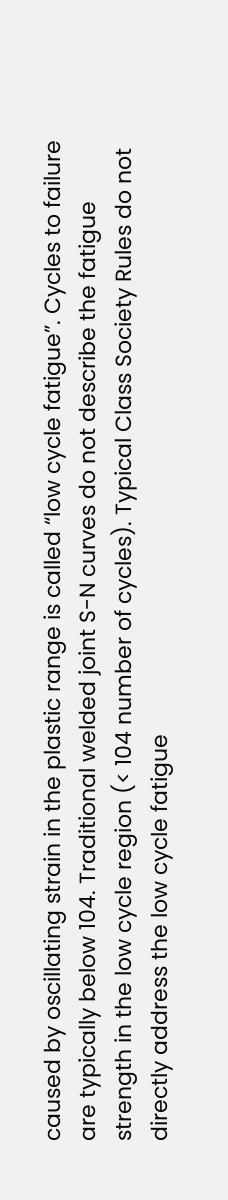caused by oscillating strain in the plastic range is called “low cycle fatigue”. Cycles to failure are typically below 104. Traditional welded joint S-N curves do not describe the fatigue strength in the low cycle region (< 104 number of cycles). Typical Class Society Rules do not directly address the low cycle fatigue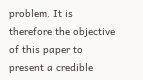problem. It is therefore the objective of this paper to present a credible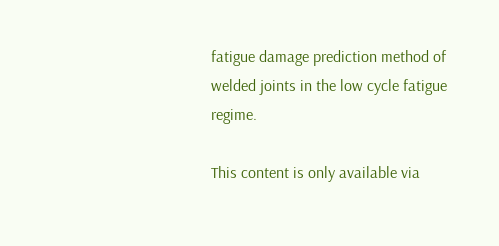fatigue damage prediction method of welded joints in the low cycle fatigue regime.

This content is only available via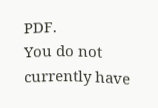PDF.
You do not currently have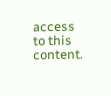access to this content.